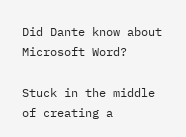Did Dante know about Microsoft Word?

Stuck in the middle of creating a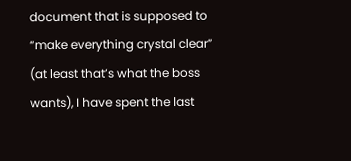document that is supposed to “make everything crystal clear” (at least that’s what the boss wants), I have spent the last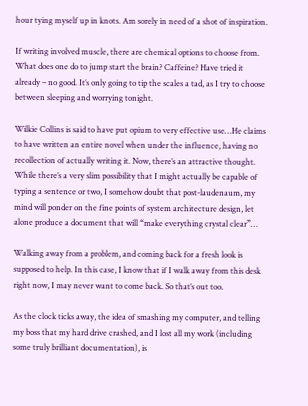hour tying myself up in knots. Am sorely in need of a shot of inspiration.

If writing involved muscle, there are chemical options to choose from. What does one do to jump start the brain? Caffeine? Have tried it already – no good. It’s only going to tip the scales a tad, as I try to choose between sleeping and worrying tonight.

Wilkie Collins is said to have put opium to very effective use…He claims to have written an entire novel when under the influence, having no recollection of actually writing it. Now, there’s an attractive thought. While there’s a very slim possibility that I might actually be capable of typing a sentence or two, I somehow doubt that post-laudenaum, my mind will ponder on the fine points of system architecture design, let alone produce a document that will “make everything crystal clear”…

Walking away from a problem, and coming back for a fresh look is supposed to help. In this case, I know that if I walk away from this desk right now, I may never want to come back. So that’s out too.

As the clock ticks away, the idea of smashing my computer, and telling my boss that my hard drive crashed, and I lost all my work (including some truly brilliant documentation), is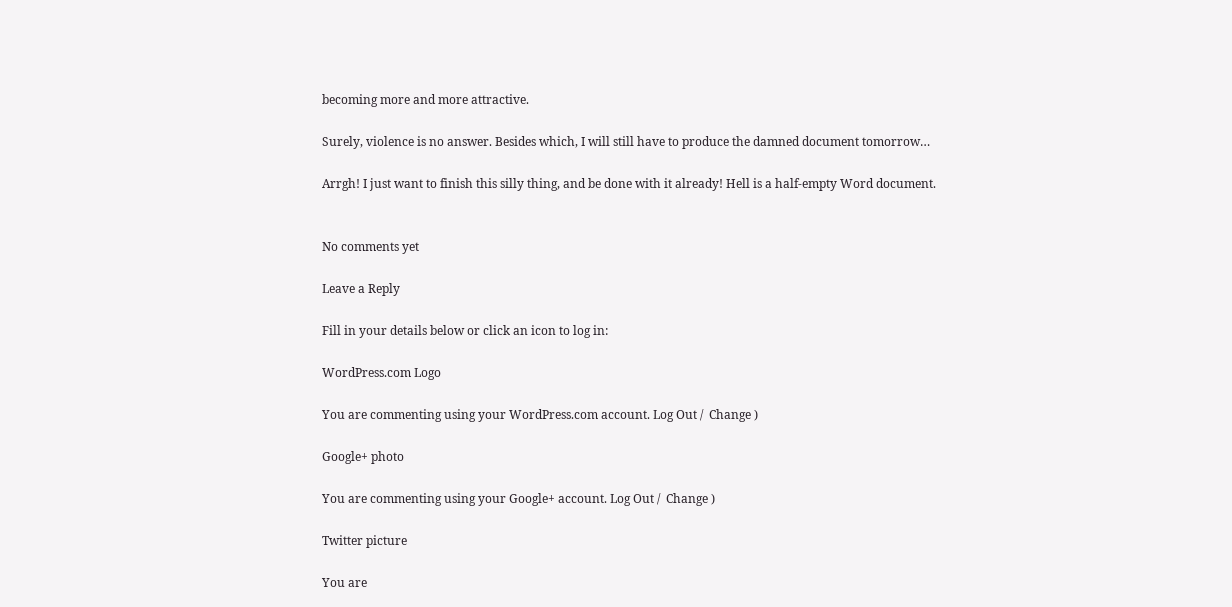becoming more and more attractive.

Surely, violence is no answer. Besides which, I will still have to produce the damned document tomorrow…

Arrgh! I just want to finish this silly thing, and be done with it already! Hell is a half-empty Word document.


No comments yet

Leave a Reply

Fill in your details below or click an icon to log in:

WordPress.com Logo

You are commenting using your WordPress.com account. Log Out /  Change )

Google+ photo

You are commenting using your Google+ account. Log Out /  Change )

Twitter picture

You are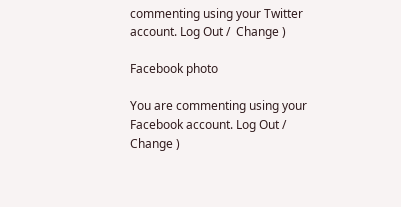commenting using your Twitter account. Log Out /  Change )

Facebook photo

You are commenting using your Facebook account. Log Out /  Change )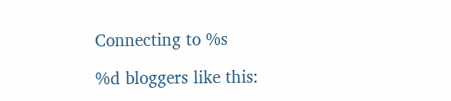Connecting to %s

%d bloggers like this: